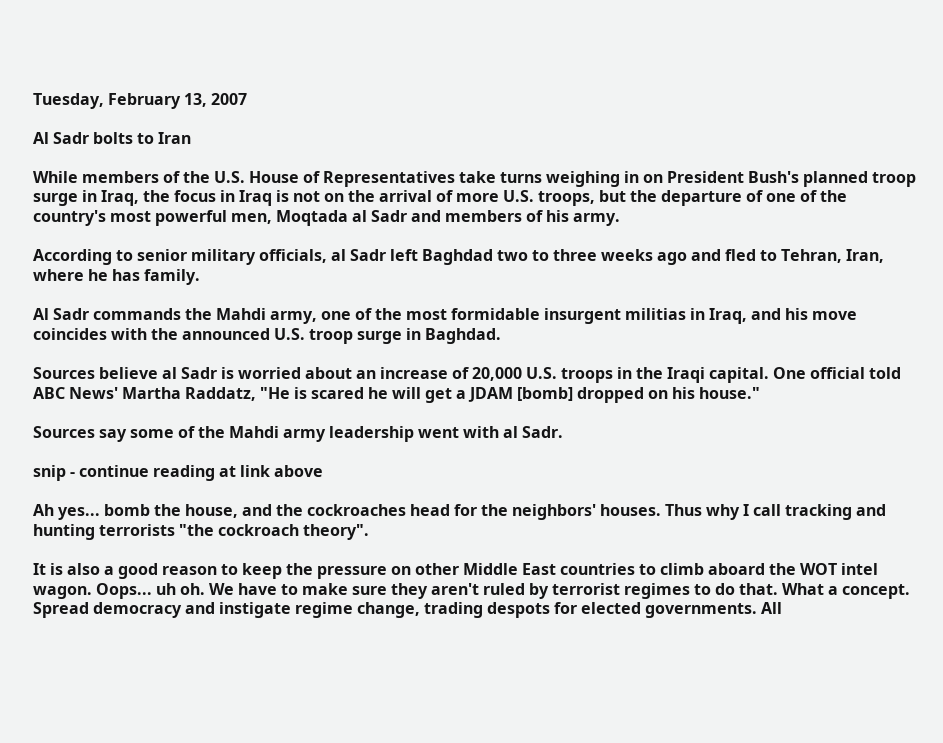Tuesday, February 13, 2007

Al Sadr bolts to Iran

While members of the U.S. House of Representatives take turns weighing in on President Bush's planned troop surge in Iraq, the focus in Iraq is not on the arrival of more U.S. troops, but the departure of one of the country's most powerful men, Moqtada al Sadr and members of his army.

According to senior military officials, al Sadr left Baghdad two to three weeks ago and fled to Tehran, Iran, where he has family.

Al Sadr commands the Mahdi army, one of the most formidable insurgent militias in Iraq, and his move coincides with the announced U.S. troop surge in Baghdad.

Sources believe al Sadr is worried about an increase of 20,000 U.S. troops in the Iraqi capital. One official told ABC News' Martha Raddatz, "He is scared he will get a JDAM [bomb] dropped on his house."

Sources say some of the Mahdi army leadership went with al Sadr.

snip - continue reading at link above

Ah yes... bomb the house, and the cockroaches head for the neighbors' houses. Thus why I call tracking and hunting terrorists "the cockroach theory".

It is also a good reason to keep the pressure on other Middle East countries to climb aboard the WOT intel wagon. Oops... uh oh. We have to make sure they aren't ruled by terrorist regimes to do that. What a concept. Spread democracy and instigate regime change, trading despots for elected governments. All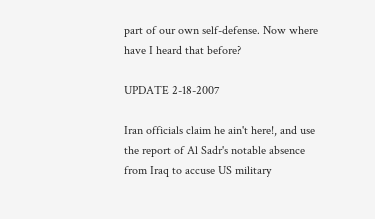part of our own self-defense. Now where have I heard that before?

UPDATE 2-18-2007

Iran officials claim he ain't here!, and use the report of Al Sadr's notable absence from Iraq to accuse US military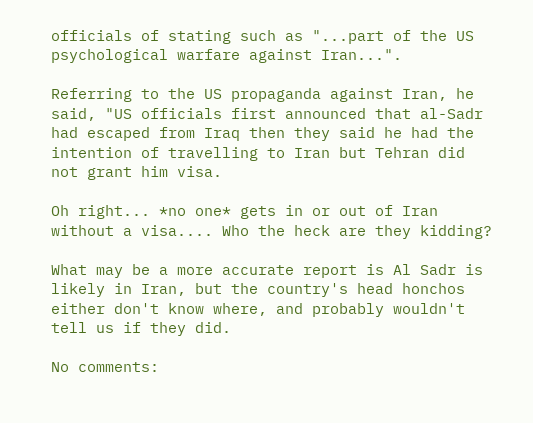officials of stating such as "...part of the US psychological warfare against Iran...".

Referring to the US propaganda against Iran, he said, "US officials first announced that al-Sadr had escaped from Iraq then they said he had the intention of travelling to Iran but Tehran did not grant him visa.

Oh right... *no one* gets in or out of Iran without a visa.... Who the heck are they kidding?

What may be a more accurate report is Al Sadr is likely in Iran, but the country's head honchos either don't know where, and probably wouldn't tell us if they did.

No comments: